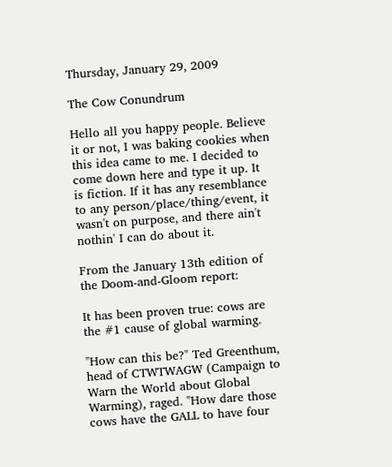Thursday, January 29, 2009

The Cow Conundrum

Hello all you happy people. Believe it or not, I was baking cookies when this idea came to me. I decided to come down here and type it up. It is fiction. If it has any resemblance to any person/place/thing/event, it wasn't on purpose, and there ain't nothin' I can do about it.

From the January 13th edition of the Doom-and-Gloom report:

It has been proven true: cows are the #1 cause of global warming.

"How can this be?" Ted Greenthum, head of CTWTWAGW (Campaign to Warn the World about Global Warming), raged. "How dare those cows have the GALL to have four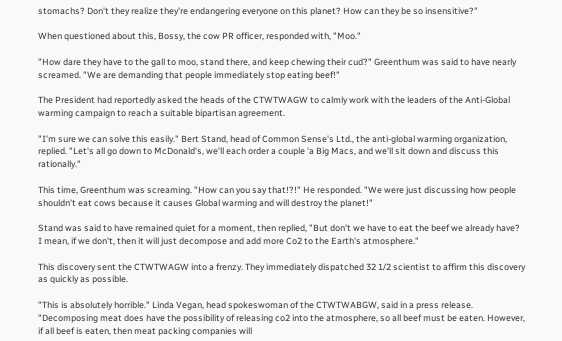stomachs? Don't they realize they're endangering everyone on this planet? How can they be so insensitive?"

When questioned about this, Bossy, the cow PR officer, responded with, "Moo."

"How dare they have to the gall to moo, stand there, and keep chewing their cud?" Greenthum was said to have nearly screamed. "We are demanding that people immediately stop eating beef!"

The President had reportedly asked the heads of the CTWTWAGW to calmly work with the leaders of the Anti-Global warming campaign to reach a suitable bipartisan agreement.

"I'm sure we can solve this easily." Bert Stand, head of Common Sense's Ltd., the anti-global warming organization, replied. "Let's all go down to McDonald's, we'll each order a couple 'a Big Macs, and we'll sit down and discuss this rationally."

This time, Greenthum was screaming. "How can you say that!?!" He responded. "We were just discussing how people shouldn't eat cows because it causes Global warming and will destroy the planet!"

Stand was said to have remained quiet for a moment, then replied, "But don't we have to eat the beef we already have? I mean, if we don't, then it will just decompose and add more Co2 to the Earth's atmosphere."

This discovery sent the CTWTWAGW into a frenzy. They immediately dispatched 32 1/2 scientist to affirm this discovery as quickly as possible.

"This is absolutely horrible." Linda Vegan, head spokeswoman of the CTWTWABGW, said in a press release. "Decomposing meat does have the possibility of releasing co2 into the atmosphere, so all beef must be eaten. However, if all beef is eaten, then meat packing companies will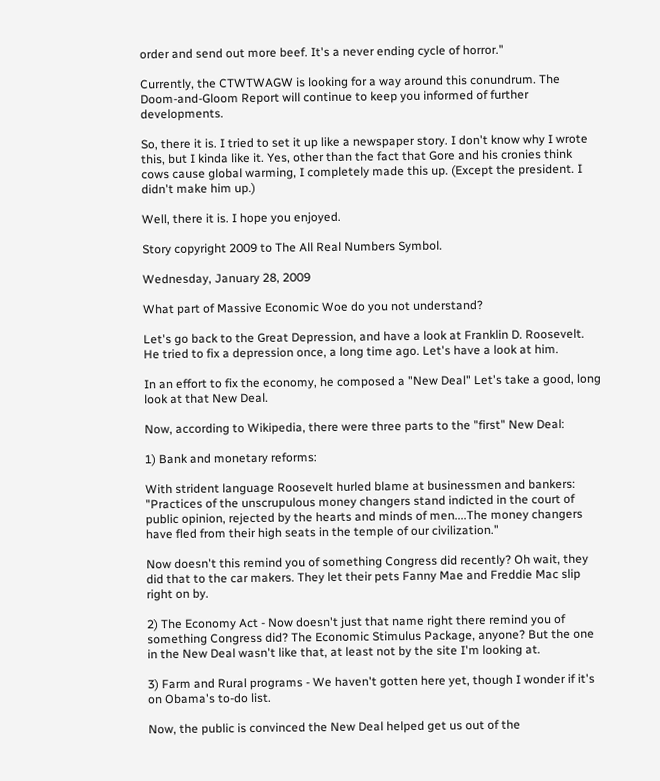order and send out more beef. It's a never ending cycle of horror."

Currently, the CTWTWAGW is looking for a way around this conundrum. The Doom-and-Gloom Report will continue to keep you informed of further developments.

So, there it is. I tried to set it up like a newspaper story. I don't know why I wrote this, but I kinda like it. Yes, other than the fact that Gore and his cronies think cows cause global warming, I completely made this up. (Except the president. I didn't make him up.)

Well, there it is. I hope you enjoyed.

Story copyright 2009 to The All Real Numbers Symbol.

Wednesday, January 28, 2009

What part of Massive Economic Woe do you not understand?

Let's go back to the Great Depression, and have a look at Franklin D. Roosevelt. He tried to fix a depression once, a long time ago. Let's have a look at him.

In an effort to fix the economy, he composed a "New Deal" Let's take a good, long look at that New Deal.

Now, according to Wikipedia, there were three parts to the "first" New Deal:

1) Bank and monetary reforms:

With strident language Roosevelt hurled blame at businessmen and bankers: "Practices of the unscrupulous money changers stand indicted in the court of public opinion, rejected by the hearts and minds of men....The money changers have fled from their high seats in the temple of our civilization."

Now doesn't this remind you of something Congress did recently? Oh wait, they did that to the car makers. They let their pets Fanny Mae and Freddie Mac slip right on by.

2) The Economy Act - Now doesn't just that name right there remind you of something Congress did? The Economic Stimulus Package, anyone? But the one in the New Deal wasn't like that, at least not by the site I'm looking at.

3) Farm and Rural programs - We haven't gotten here yet, though I wonder if it's on Obama's to-do list.

Now, the public is convinced the New Deal helped get us out of the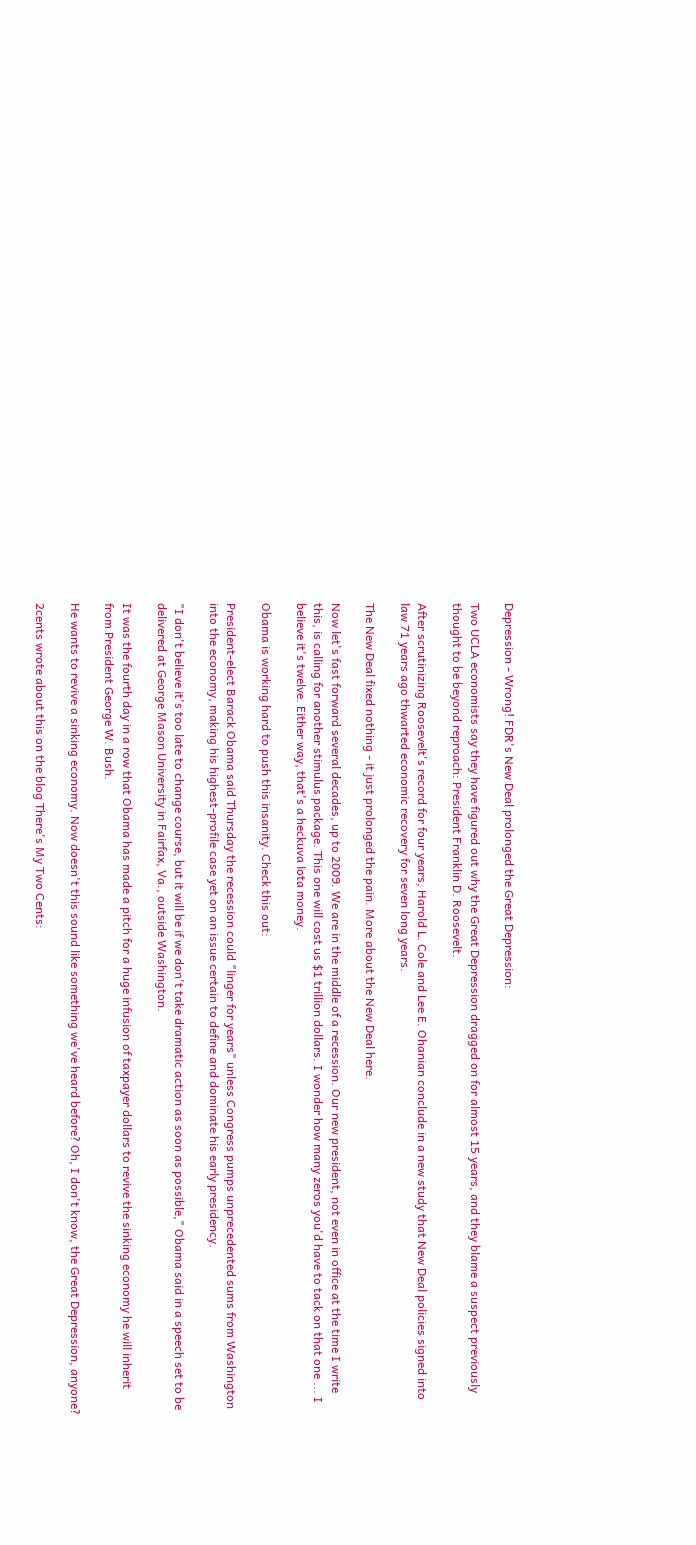Depression - Wrong! FDR's New Deal prolonged the Great Depression:

Two UCLA economists say they have figured out why the Great Depression dragged on for almost 15 years, and they blame a suspect previously thought to be beyond reproach: President Franklin D. Roosevelt.

After scrutinizing Roosevelt's record for four years, Harold L. Cole and Lee E. Ohanian conclude in a new study that New Deal policies signed into law 71 years ago thwarted economic recovery for seven long years.

The New Deal fixed nothing - it just prolonged the pain. More about the New Deal here.

Now let's fast forward several decades, up to 2009. We are in the middle of a recession. Our new president, not even in office at the time I write this, is calling for another stimulus package. This one will cost us $1 trillion dollars. I wonder how many zeros you'd have to tack on that one ... I believe it's twelve. Either way, that's a heckuva lota money.

Obama is working hard to push this insanity. Check this out:

President-elect Barack Obama said Thursday the recession could "linger for years" unless Congress pumps unprecedented sums from Washington into the economy, making his highest-profile case yet on an issue certain to define and dominate his early presidency.

"I don't believe it's too late to change course, but it will be if we don't take dramatic action as soon as possible," Obama said in a speech set to be delivered at George Mason University in Fairfax, Va., outside Washington.

It was the fourth day in a row that Obama has made a pitch for a huge infusion of taxpayer dollars to revive the sinking economy he will inherit from President George W. Bush.

He wants to revive a sinking economy. Now doesn't this sound like something we've heard before? Oh, I don't know, the Great Depression, anyone?

2cents wrote about this on the blog There's My Two Cents: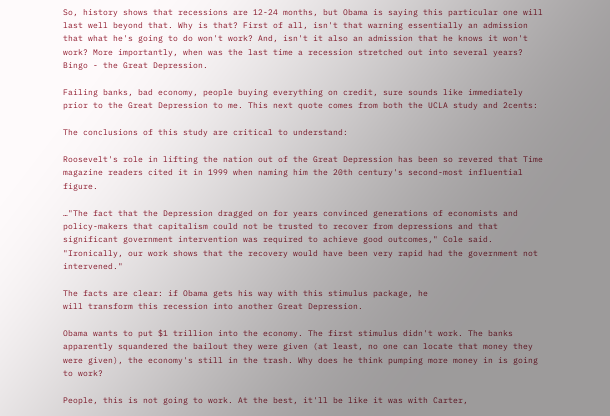So, history shows that recessions are 12-24 months, but Obama is saying this particular one will last well beyond that. Why is that? First of all, isn't that warning essentially an admission that what he's going to do won't work? And, isn't it also an admission that he knows it won't work? More importantly, when was the last time a recession stretched out into several years? Bingo - the Great Depression.

Failing banks, bad economy, people buying everything on credit, sure sounds like immediately prior to the Great Depression to me. This next quote comes from both the UCLA study and 2cents:

The conclusions of this study are critical to understand:

Roosevelt's role in lifting the nation out of the Great Depression has been so revered that Time magazine readers cited it in 1999 when naming him the 20th century's second-most influential figure.

…"The fact that the Depression dragged on for years convinced generations of economists and policy-makers that capitalism could not be trusted to recover from depressions and that significant government intervention was required to achieve good outcomes," Cole said. "Ironically, our work shows that the recovery would have been very rapid had the government not intervened."

The facts are clear: if Obama gets his way with this stimulus package, he
will transform this recession into another Great Depression.

Obama wants to put $1 trillion into the economy. The first stimulus didn't work. The banks apparently squandered the bailout they were given (at least, no one can locate that money they were given), the economy's still in the trash. Why does he think pumping more money in is going to work?

People, this is not going to work. At the best, it'll be like it was with Carter,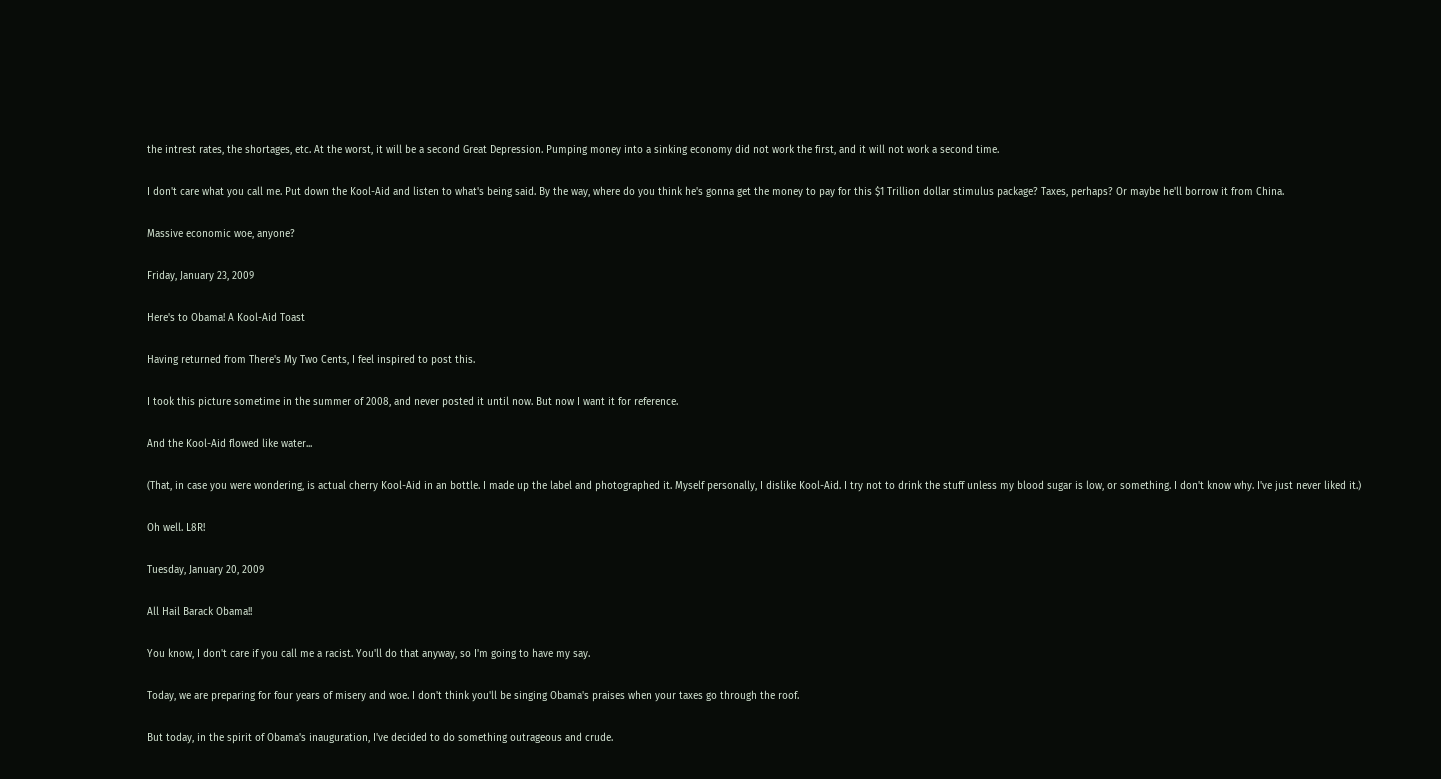the intrest rates, the shortages, etc. At the worst, it will be a second Great Depression. Pumping money into a sinking economy did not work the first, and it will not work a second time.

I don't care what you call me. Put down the Kool-Aid and listen to what's being said. By the way, where do you think he's gonna get the money to pay for this $1 Trillion dollar stimulus package? Taxes, perhaps? Or maybe he'll borrow it from China.

Massive economic woe, anyone?

Friday, January 23, 2009

Here's to Obama! A Kool-Aid Toast

Having returned from There's My Two Cents, I feel inspired to post this.

I took this picture sometime in the summer of 2008, and never posted it until now. But now I want it for reference.

And the Kool-Aid flowed like water...

(That, in case you were wondering, is actual cherry Kool-Aid in an bottle. I made up the label and photographed it. Myself personally, I dislike Kool-Aid. I try not to drink the stuff unless my blood sugar is low, or something. I don't know why. I've just never liked it.)

Oh well. L8R!

Tuesday, January 20, 2009

All Hail Barack Obama!!

You know, I don't care if you call me a racist. You'll do that anyway, so I'm going to have my say.

Today, we are preparing for four years of misery and woe. I don't think you'll be singing Obama's praises when your taxes go through the roof.

But today, in the spirit of Obama's inauguration, I've decided to do something outrageous and crude.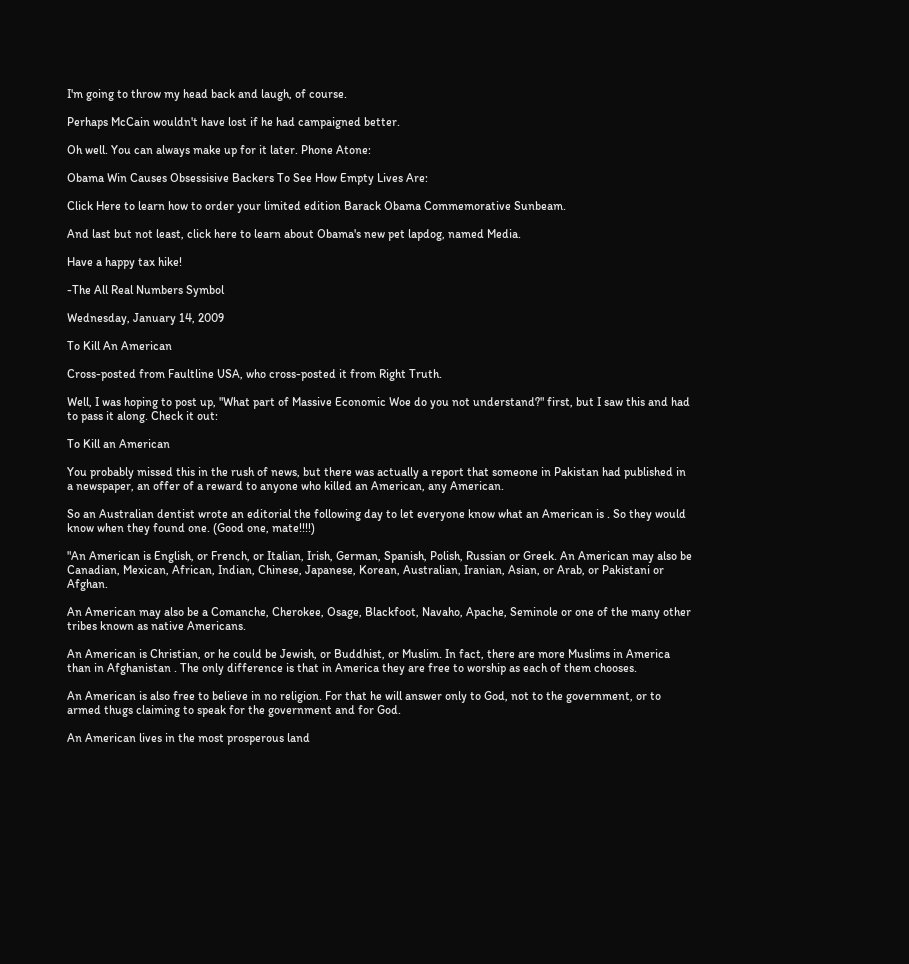I'm going to throw my head back and laugh, of course.

Perhaps McCain wouldn't have lost if he had campaigned better.

Oh well. You can always make up for it later. Phone Atone:

Obama Win Causes Obsessisive Backers To See How Empty Lives Are:

Click Here to learn how to order your limited edition Barack Obama Commemorative Sunbeam.

And last but not least, click here to learn about Obama's new pet lapdog, named Media.

Have a happy tax hike!

-The All Real Numbers Symbol

Wednesday, January 14, 2009

To Kill An American

Cross-posted from Faultline USA, who cross-posted it from Right Truth.

Well, I was hoping to post up, "What part of Massive Economic Woe do you not understand?" first, but I saw this and had to pass it along. Check it out:

To Kill an American

You probably missed this in the rush of news, but there was actually a report that someone in Pakistan had published in a newspaper, an offer of a reward to anyone who killed an American, any American.

So an Australian dentist wrote an editorial the following day to let everyone know what an American is . So they would know when they found one. (Good one, mate!!!!)

"An American is English, or French, or Italian, Irish, German, Spanish, Polish, Russian or Greek. An American may also be Canadian, Mexican, African, Indian, Chinese, Japanese, Korean, Australian, Iranian, Asian, or Arab, or Pakistani or Afghan.

An American may also be a Comanche, Cherokee, Osage, Blackfoot, Navaho, Apache, Seminole or one of the many other tribes known as native Americans.

An American is Christian, or he could be Jewish, or Buddhist, or Muslim. In fact, there are more Muslims in America than in Afghanistan . The only difference is that in America they are free to worship as each of them chooses.

An American is also free to believe in no religion. For that he will answer only to God, not to the government, or to armed thugs claiming to speak for the government and for God.

An American lives in the most prosperous land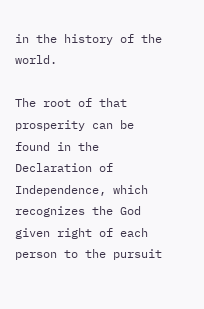in the history of the world.

The root of that prosperity can be found in the Declaration of Independence, which recognizes the God given right of each person to the pursuit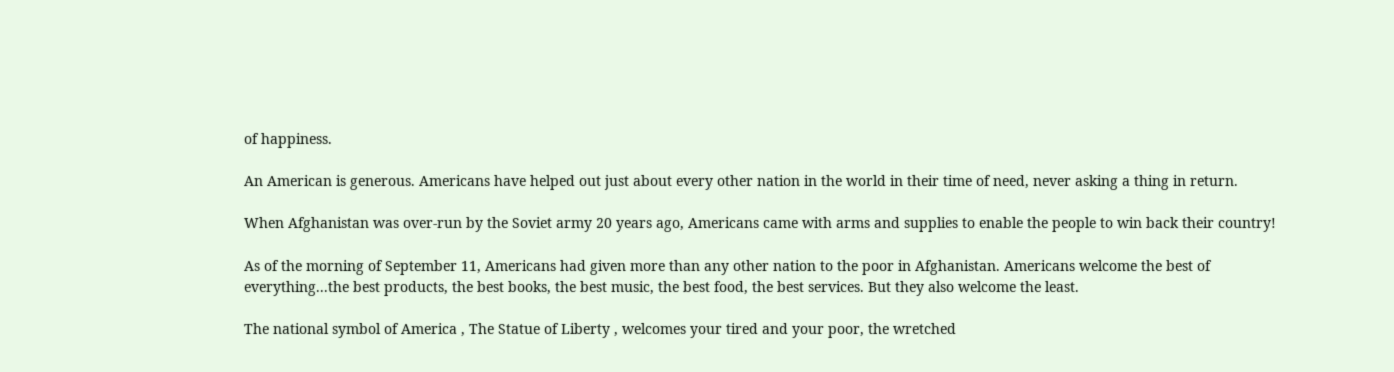of happiness.

An American is generous. Americans have helped out just about every other nation in the world in their time of need, never asking a thing in return.

When Afghanistan was over-run by the Soviet army 20 years ago, Americans came with arms and supplies to enable the people to win back their country!

As of the morning of September 11, Americans had given more than any other nation to the poor in Afghanistan. Americans welcome the best of everything...the best products, the best books, the best music, the best food, the best services. But they also welcome the least.

The national symbol of America , The Statue of Liberty , welcomes your tired and your poor, the wretched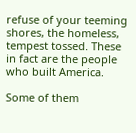refuse of your teeming shores, the homeless, tempest tossed. These in fact are the people who built America.

Some of them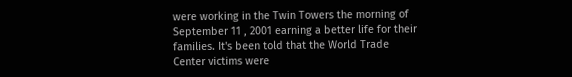were working in the Twin Towers the morning of September 11 , 2001 earning a better life for their families. It's been told that the World Trade Center victims were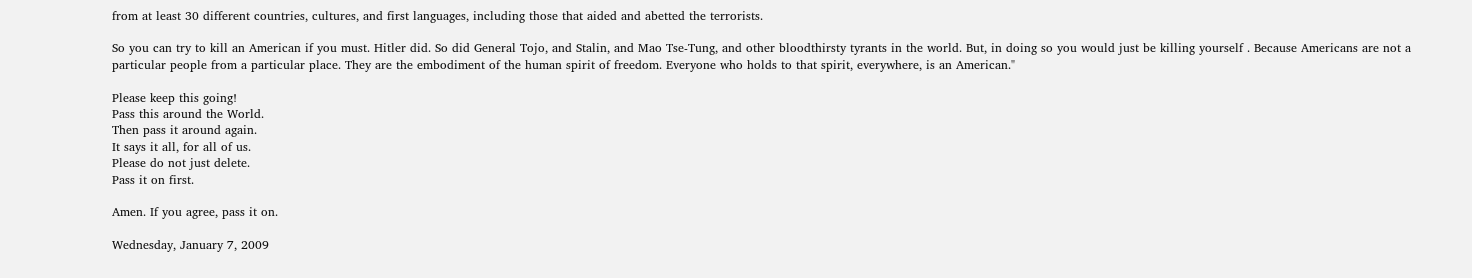from at least 30 different countries, cultures, and first languages, including those that aided and abetted the terrorists.

So you can try to kill an American if you must. Hitler did. So did General Tojo, and Stalin, and Mao Tse-Tung, and other bloodthirsty tyrants in the world. But, in doing so you would just be killing yourself . Because Americans are not a particular people from a particular place. They are the embodiment of the human spirit of freedom. Everyone who holds to that spirit, everywhere, is an American."

Please keep this going!
Pass this around the World.
Then pass it around again.
It says it all, for all of us.
Please do not just delete.
Pass it on first.

Amen. If you agree, pass it on.

Wednesday, January 7, 2009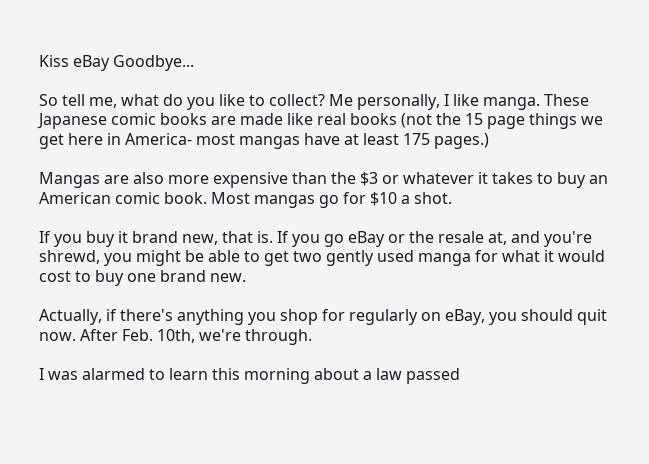Kiss eBay Goodbye...

So tell me, what do you like to collect? Me personally, I like manga. These Japanese comic books are made like real books (not the 15 page things we get here in America- most mangas have at least 175 pages.)

Mangas are also more expensive than the $3 or whatever it takes to buy an American comic book. Most mangas go for $10 a shot.

If you buy it brand new, that is. If you go eBay or the resale at, and you're shrewd, you might be able to get two gently used manga for what it would cost to buy one brand new.

Actually, if there's anything you shop for regularly on eBay, you should quit now. After Feb. 10th, we're through.

I was alarmed to learn this morning about a law passed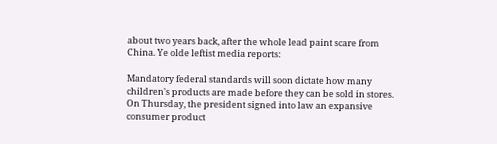about two years back, after the whole lead paint scare from China. Ye olde leftist media reports:

Mandatory federal standards will soon dictate how many children's products are made before they can be sold in stores. On Thursday, the president signed into law an expansive consumer product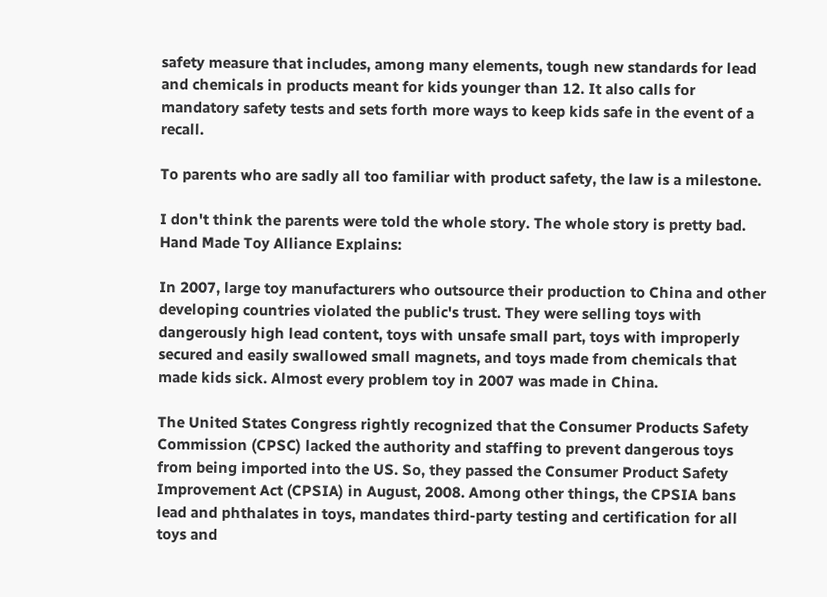safety measure that includes, among many elements, tough new standards for lead and chemicals in products meant for kids younger than 12. It also calls for mandatory safety tests and sets forth more ways to keep kids safe in the event of a recall.

To parents who are sadly all too familiar with product safety, the law is a milestone.

I don't think the parents were told the whole story. The whole story is pretty bad. Hand Made Toy Alliance Explains:

In 2007, large toy manufacturers who outsource their production to China and other developing countries violated the public's trust. They were selling toys with dangerously high lead content, toys with unsafe small part, toys with improperly secured and easily swallowed small magnets, and toys made from chemicals that made kids sick. Almost every problem toy in 2007 was made in China.

The United States Congress rightly recognized that the Consumer Products Safety Commission (CPSC) lacked the authority and staffing to prevent dangerous toys from being imported into the US. So, they passed the Consumer Product Safety Improvement Act (CPSIA) in August, 2008. Among other things, the CPSIA bans lead and phthalates in toys, mandates third-party testing and certification for all toys and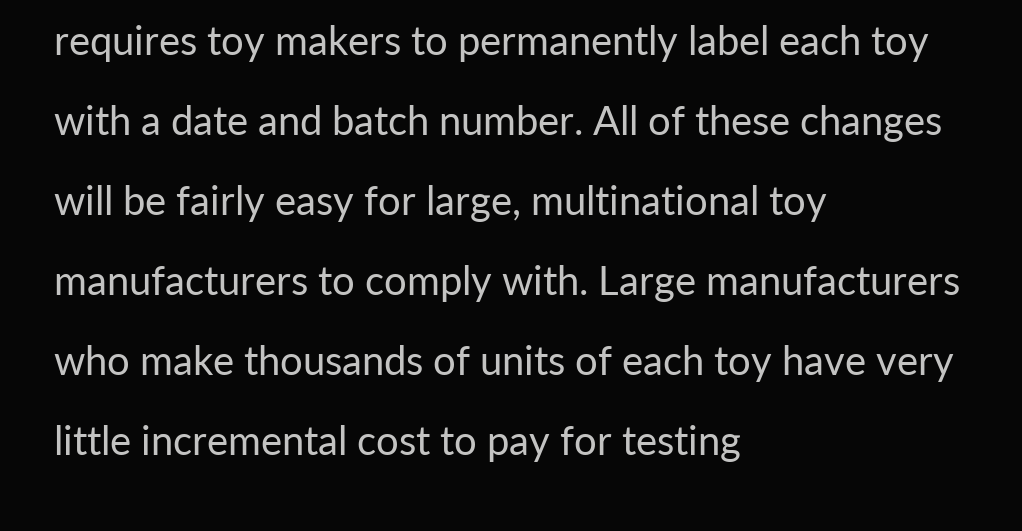requires toy makers to permanently label each toy with a date and batch number. All of these changes will be fairly easy for large, multinational toy manufacturers to comply with. Large manufacturers who make thousands of units of each toy have very little incremental cost to pay for testing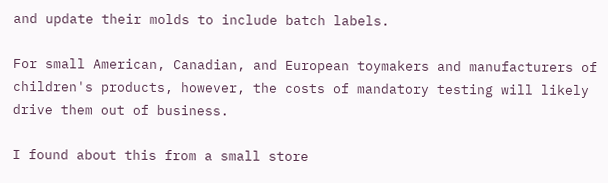and update their molds to include batch labels.

For small American, Canadian, and European toymakers and manufacturers of children's products, however, the costs of mandatory testing will likely drive them out of business.

I found about this from a small store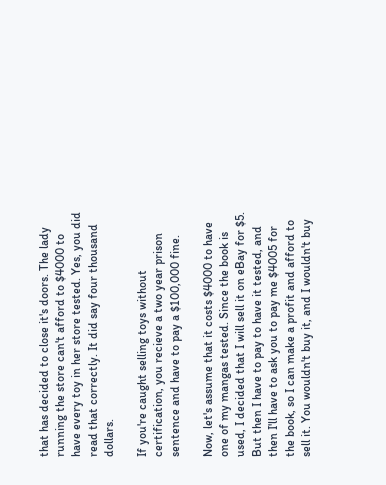that has decided to close it's doors. The lady running the store can't afford to $4000 to have every toy in her store tested. Yes, you did read that correctly. It did say four thousand dollars.

If you're caught selling toys without certification, you recieve a two year prison sentence and have to pay a $100,000 fine.

Now, let's assume that it costs $4000 to have one of my mangas tested. Since the book is used, I decided that I will sell it on eBay for $5. But then I have to pay to have it tested, and then I'll have to ask you to pay me $4005 for the book, so I can make a profit and afford to sell it. You wouldn't buy it, and I wouldn't buy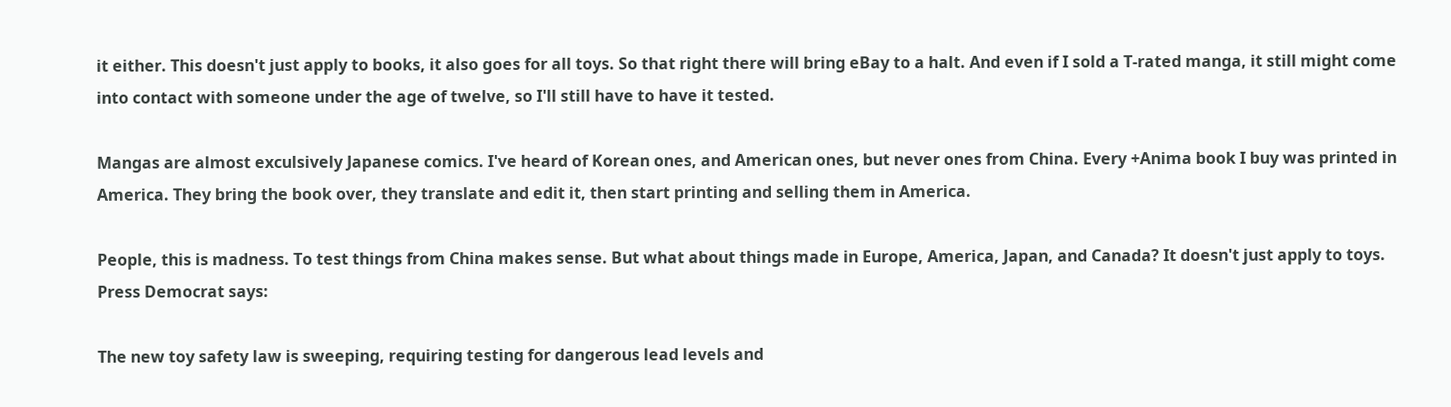it either. This doesn't just apply to books, it also goes for all toys. So that right there will bring eBay to a halt. And even if I sold a T-rated manga, it still might come into contact with someone under the age of twelve, so I'll still have to have it tested.

Mangas are almost exculsively Japanese comics. I've heard of Korean ones, and American ones, but never ones from China. Every +Anima book I buy was printed in America. They bring the book over, they translate and edit it, then start printing and selling them in America.

People, this is madness. To test things from China makes sense. But what about things made in Europe, America, Japan, and Canada? It doesn't just apply to toys. Press Democrat says:

The new toy safety law is sweeping, requiring testing for dangerous lead levels and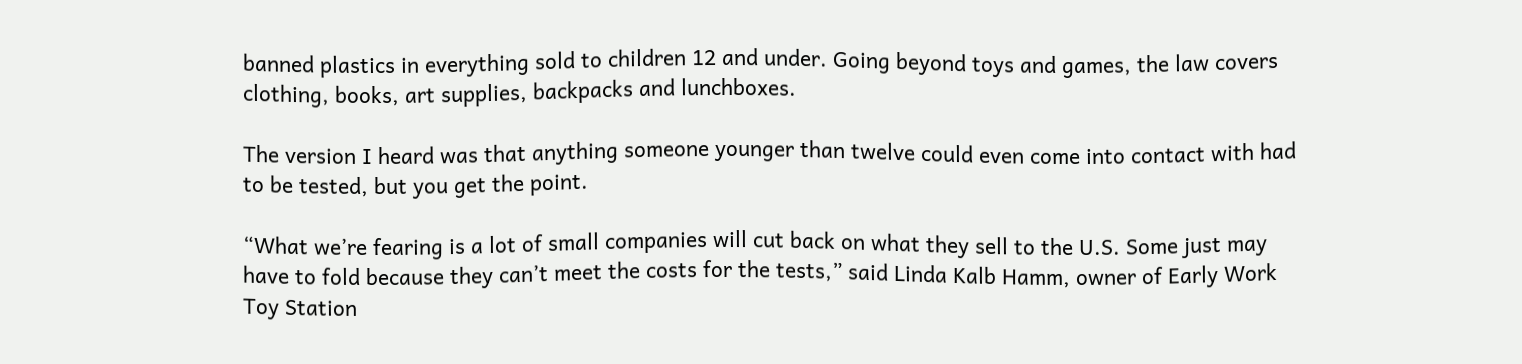banned plastics in everything sold to children 12 and under. Going beyond toys and games, the law covers clothing, books, art supplies, backpacks and lunchboxes.

The version I heard was that anything someone younger than twelve could even come into contact with had to be tested, but you get the point.

“What we’re fearing is a lot of small companies will cut back on what they sell to the U.S. Some just may have to fold because they can’t meet the costs for the tests,” said Linda Kalb Hamm, owner of Early Work Toy Station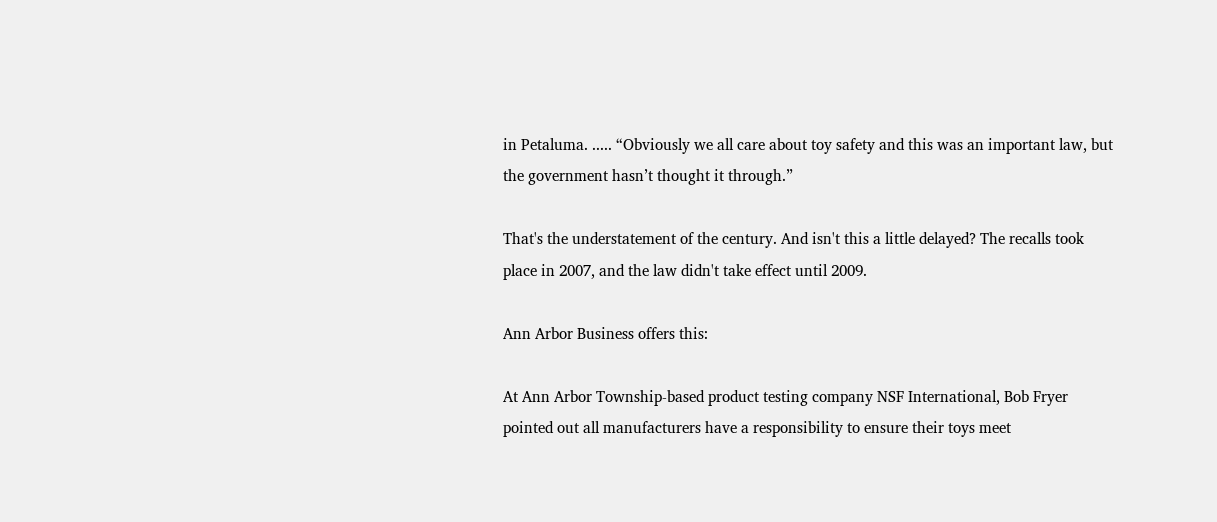in Petaluma. ..... “Obviously we all care about toy safety and this was an important law, but the government hasn’t thought it through.”

That's the understatement of the century. And isn't this a little delayed? The recalls took place in 2007, and the law didn't take effect until 2009.

Ann Arbor Business offers this:

At Ann Arbor Township-based product testing company NSF International, Bob Fryer pointed out all manufacturers have a responsibility to ensure their toys meet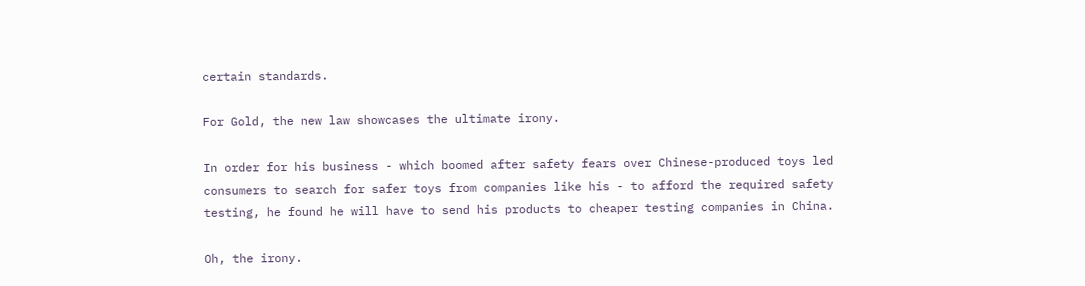certain standards.

For Gold, the new law showcases the ultimate irony.

In order for his business - which boomed after safety fears over Chinese-produced toys led consumers to search for safer toys from companies like his - to afford the required safety testing, he found he will have to send his products to cheaper testing companies in China.

Oh, the irony.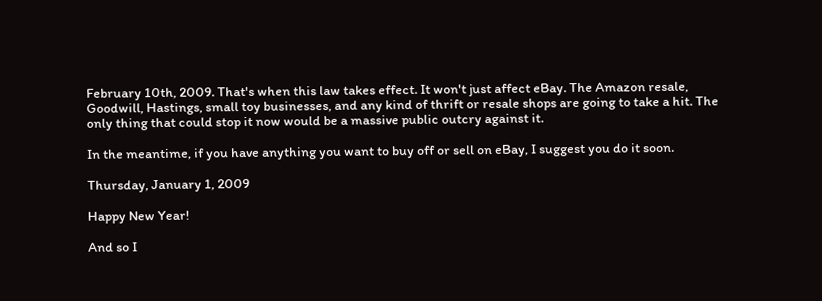February 10th, 2009. That's when this law takes effect. It won't just affect eBay. The Amazon resale, Goodwill, Hastings, small toy businesses, and any kind of thrift or resale shops are going to take a hit. The only thing that could stop it now would be a massive public outcry against it.

In the meantime, if you have anything you want to buy off or sell on eBay, I suggest you do it soon.

Thursday, January 1, 2009

Happy New Year!

And so I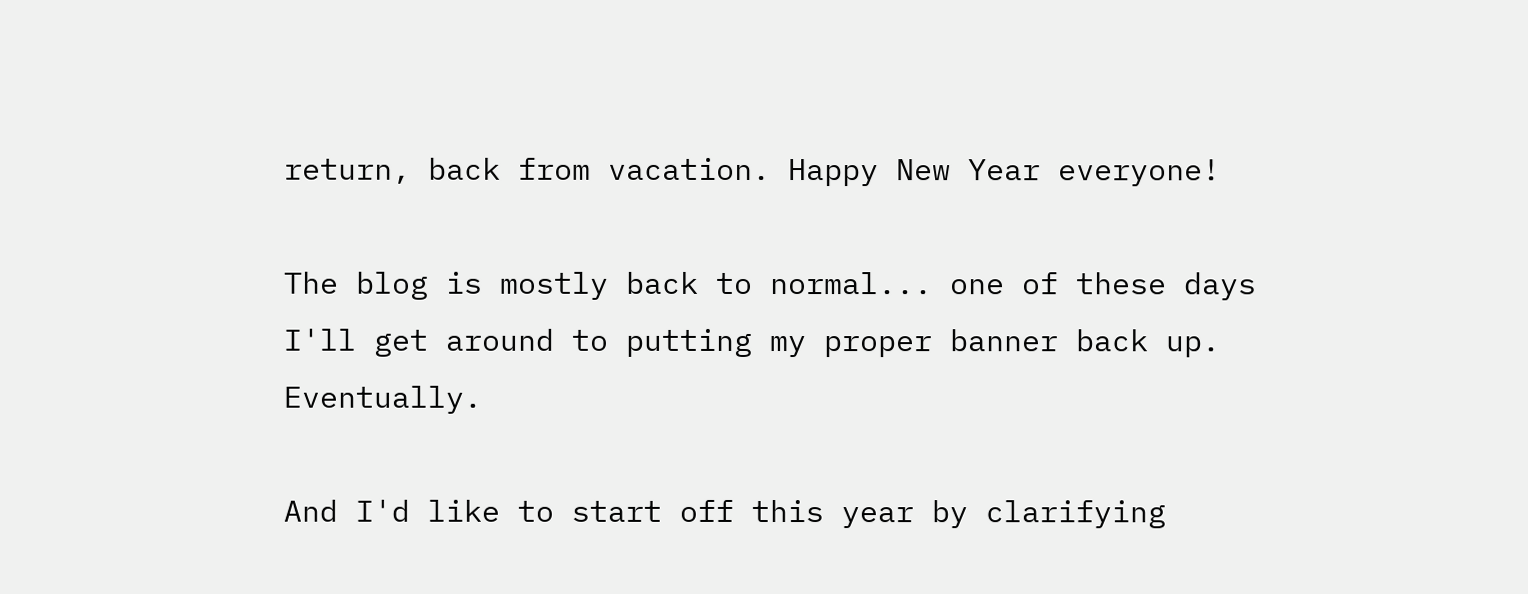return, back from vacation. Happy New Year everyone!

The blog is mostly back to normal... one of these days I'll get around to putting my proper banner back up. Eventually.

And I'd like to start off this year by clarifying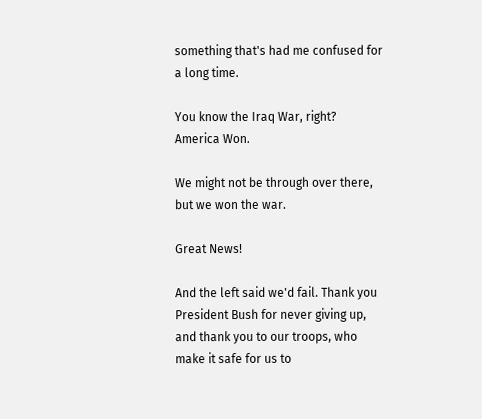something that's had me confused for a long time.

You know the Iraq War, right? America Won.

We might not be through over there, but we won the war.

Great News!

And the left said we'd fail. Thank you President Bush for never giving up, and thank you to our troops, who make it safe for us to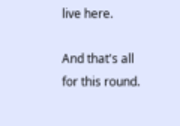live here.

And that's all for this round.